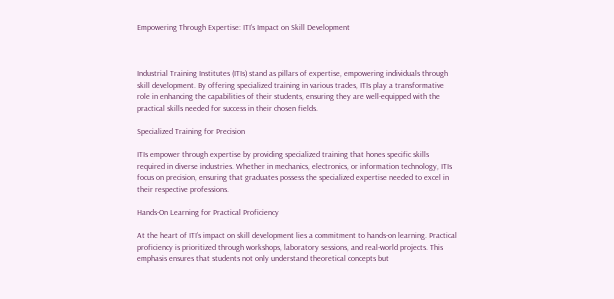Empowering Through Expertise: ITI’s Impact on Skill Development



Industrial Training Institutes (ITIs) stand as pillars of expertise, empowering individuals through skill development. By offering specialized training in various trades, ITIs play a transformative role in enhancing the capabilities of their students, ensuring they are well-equipped with the practical skills needed for success in their chosen fields.

Specialized Training for Precision

ITIs empower through expertise by providing specialized training that hones specific skills required in diverse industries. Whether in mechanics, electronics, or information technology, ITIs focus on precision, ensuring that graduates possess the specialized expertise needed to excel in their respective professions.

Hands-On Learning for Practical Proficiency

At the heart of ITI’s impact on skill development lies a commitment to hands-on learning. Practical proficiency is prioritized through workshops, laboratory sessions, and real-world projects. This emphasis ensures that students not only understand theoretical concepts but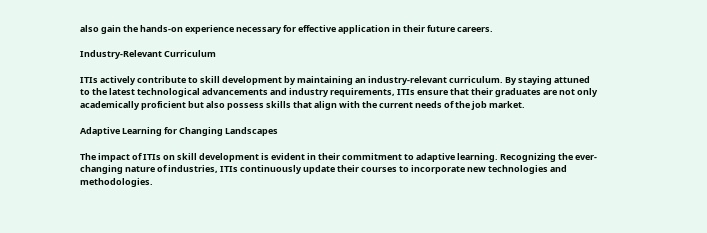also gain the hands-on experience necessary for effective application in their future careers.

Industry-Relevant Curriculum

ITIs actively contribute to skill development by maintaining an industry-relevant curriculum. By staying attuned to the latest technological advancements and industry requirements, ITIs ensure that their graduates are not only academically proficient but also possess skills that align with the current needs of the job market.

Adaptive Learning for Changing Landscapes

The impact of ITIs on skill development is evident in their commitment to adaptive learning. Recognizing the ever-changing nature of industries, ITIs continuously update their courses to incorporate new technologies and methodologies.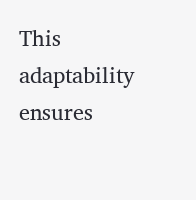This adaptability ensures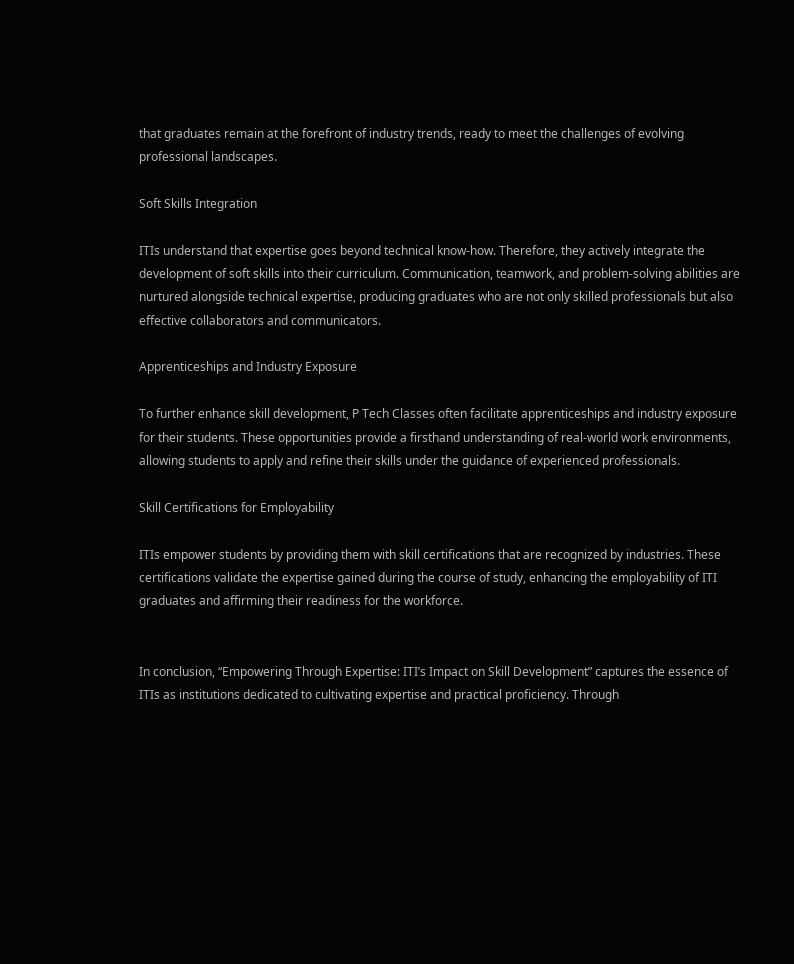that graduates remain at the forefront of industry trends, ready to meet the challenges of evolving professional landscapes.

Soft Skills Integration

ITIs understand that expertise goes beyond technical know-how. Therefore, they actively integrate the development of soft skills into their curriculum. Communication, teamwork, and problem-solving abilities are nurtured alongside technical expertise, producing graduates who are not only skilled professionals but also effective collaborators and communicators.

Apprenticeships and Industry Exposure

To further enhance skill development, P Tech Classes often facilitate apprenticeships and industry exposure for their students. These opportunities provide a firsthand understanding of real-world work environments, allowing students to apply and refine their skills under the guidance of experienced professionals.

Skill Certifications for Employability

ITIs empower students by providing them with skill certifications that are recognized by industries. These certifications validate the expertise gained during the course of study, enhancing the employability of ITI graduates and affirming their readiness for the workforce.


In conclusion, “Empowering Through Expertise: ITI’s Impact on Skill Development” captures the essence of ITIs as institutions dedicated to cultivating expertise and practical proficiency. Through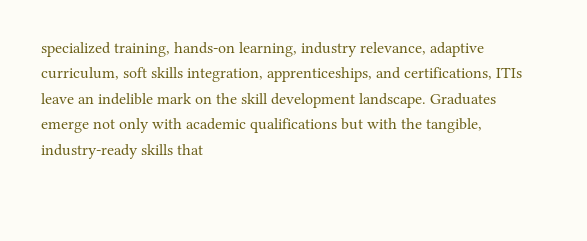specialized training, hands-on learning, industry relevance, adaptive curriculum, soft skills integration, apprenticeships, and certifications, ITIs leave an indelible mark on the skill development landscape. Graduates emerge not only with academic qualifications but with the tangible, industry-ready skills that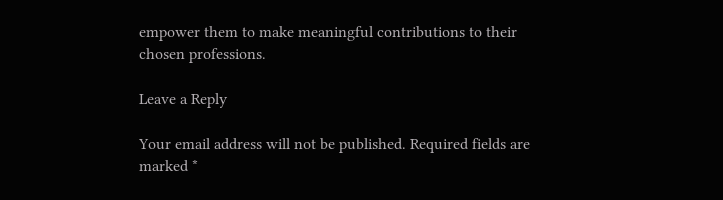empower them to make meaningful contributions to their chosen professions.

Leave a Reply

Your email address will not be published. Required fields are marked *